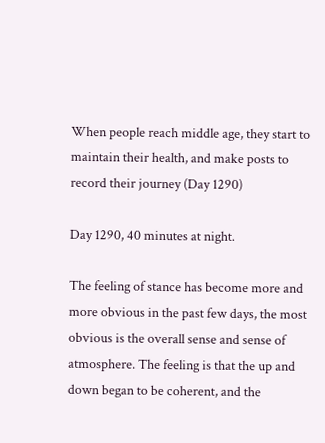When people reach middle age, they start to maintain their health, and make posts to record their journey (Day 1290)

Day 1290, 40 minutes at night.

The feeling of stance has become more and more obvious in the past few days, the most obvious is the overall sense and sense of atmosphere. The feeling is that the up and down began to be coherent, and the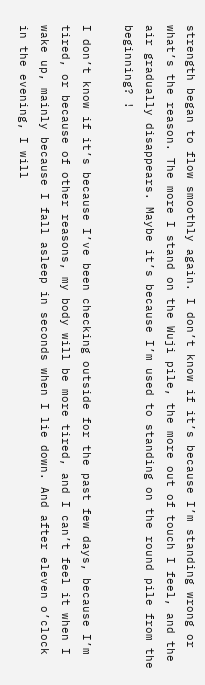strength began to flow smoothly again. I don’t know if it’s because I’m standing wrong or what’s the reason. The more I stand on the Wuji pile, the more out of touch I feel, and the air gradually disappears. Maybe it’s because I’m used to standing on the round pile from the beginning? !

I don’t know if it’s because I’ve been checking outside for the past few days, because I’m tired, or because of other reasons, my body will be more tired, and I can’t feel it when I wake up, mainly because I fall asleep in seconds when I lie down. And after eleven o’clock in the evening, I will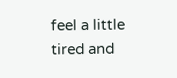feel a little tired and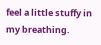feel a little stuffy in my breathing.